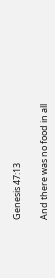Genesis 47:13

And there was no food in all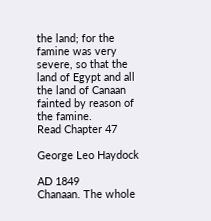the land; for the famine was very severe, so that the land of Egypt and all the land of Canaan fainted by reason of the famine.
Read Chapter 47

George Leo Haydock

AD 1849
Chanaan. The whole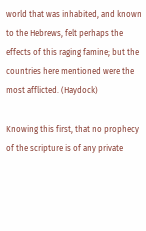world that was inhabited, and known to the Hebrews, felt perhaps the effects of this raging famine; but the countries here mentioned were the most afflicted. (Haydock)

Knowing this first, that no prophecy of the scripture is of any private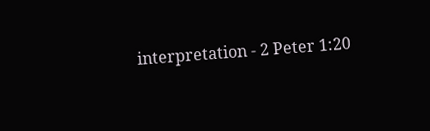interpretation - 2 Peter 1:20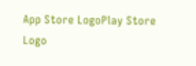App Store LogoPlay Store Logo